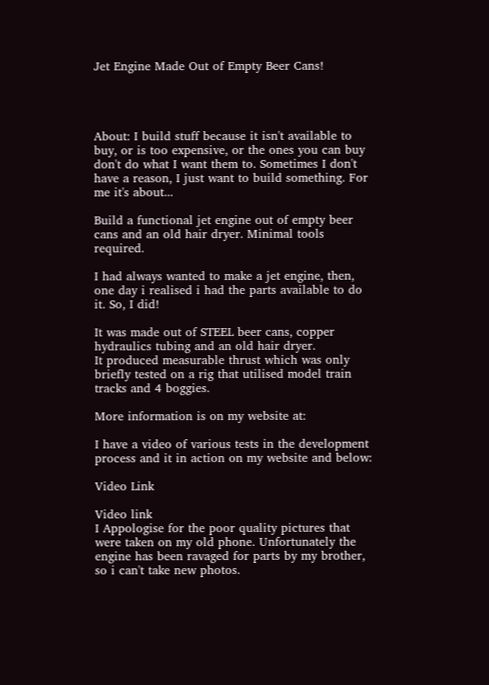Jet Engine Made Out of Empty Beer Cans!




About: I build stuff because it isn't available to buy, or is too expensive, or the ones you can buy don't do what I want them to. Sometimes I don't have a reason, I just want to build something. For me it's about...

Build a functional jet engine out of empty beer cans and an old hair dryer. Minimal tools required.

I had always wanted to make a jet engine, then, one day i realised i had the parts available to do it. So, I did!

It was made out of STEEL beer cans, copper hydraulics tubing and an old hair dryer.
It produced measurable thrust which was only briefly tested on a rig that utilised model train tracks and 4 boggies.

More information is on my website at:

I have a video of various tests in the development process and it in action on my website and below:

Video Link

Video link
I Appologise for the poor quality pictures that were taken on my old phone. Unfortunately the engine has been ravaged for parts by my brother, so i can't take new photos.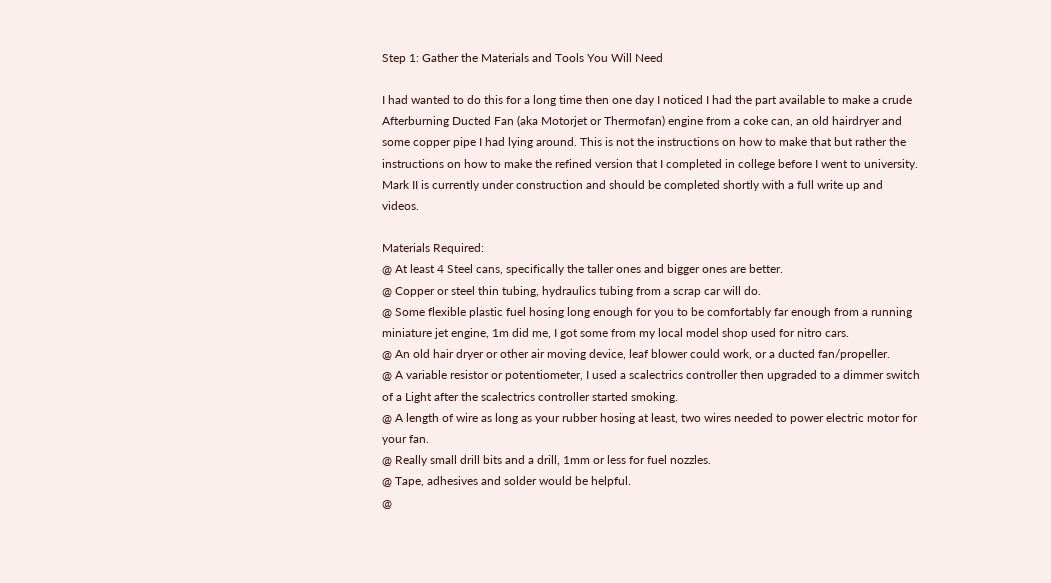Step 1: Gather the Materials and Tools You Will Need

I had wanted to do this for a long time then one day I noticed I had the part available to make a crude Afterburning Ducted Fan (aka Motorjet or Thermofan) engine from a coke can, an old hairdryer and some copper pipe I had lying around. This is not the instructions on how to make that but rather the instructions on how to make the refined version that I completed in college before I went to university.
Mark II is currently under construction and should be completed shortly with a full write up and videos.

Materials Required:
@ At least 4 Steel cans, specifically the taller ones and bigger ones are better.
@ Copper or steel thin tubing, hydraulics tubing from a scrap car will do.
@ Some flexible plastic fuel hosing long enough for you to be comfortably far enough from a running miniature jet engine, 1m did me, I got some from my local model shop used for nitro cars.
@ An old hair dryer or other air moving device, leaf blower could work, or a ducted fan/propeller.
@ A variable resistor or potentiometer, I used a scalectrics controller then upgraded to a dimmer switch of a Light after the scalectrics controller started smoking.
@ A length of wire as long as your rubber hosing at least, two wires needed to power electric motor for your fan.
@ Really small drill bits and a drill, 1mm or less for fuel nozzles.
@ Tape, adhesives and solder would be helpful.
@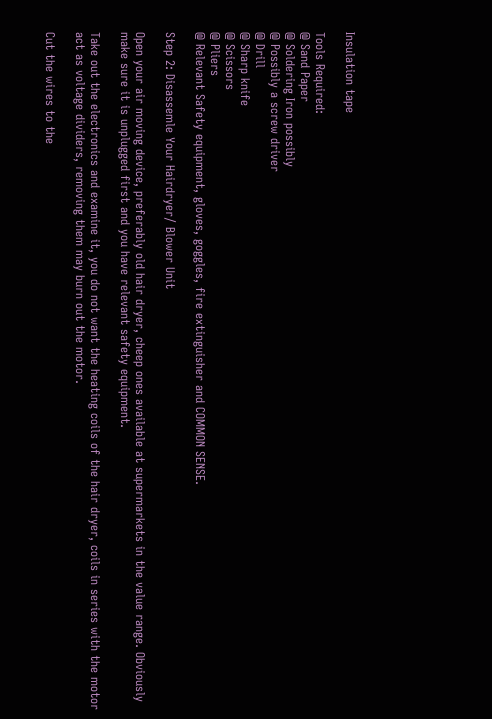Insulation tape

Tools Required:
@ Sand Paper
@ Soldering Iron possibly
@ Possibly a screw driver
@ Drill
@ Sharp knife
@ Scissors
@ Pliers
@ Relevant Safety equipment, gloves, goggles, fire extinguisher and COMMON SENSE.

Step 2: Disassemle Your Hairdryer/ Blower Unit

Open your air moving device, preferably old hair dryer, cheep ones available at supermarkets in the value range. Obviously make sure it is unplugged first and you have relevant safety equipment.

Take out the electronics and examine it, you do not want the heating coils of the hair dryer, coils in series with the motor act as voltage dividers, removing them may burn out the motor.

Cut the wires to the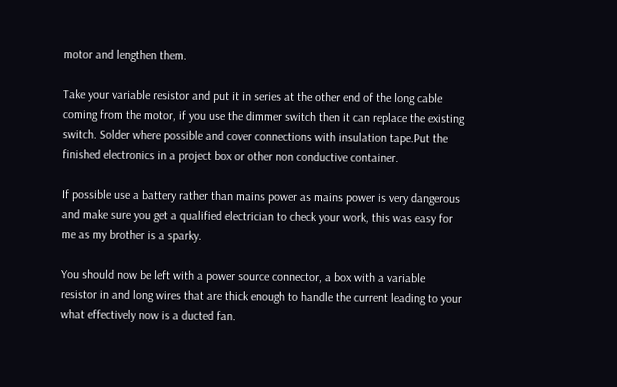motor and lengthen them.

Take your variable resistor and put it in series at the other end of the long cable coming from the motor, if you use the dimmer switch then it can replace the existing switch. Solder where possible and cover connections with insulation tape.Put the finished electronics in a project box or other non conductive container.

If possible use a battery rather than mains power as mains power is very dangerous and make sure you get a qualified electrician to check your work, this was easy for me as my brother is a sparky.

You should now be left with a power source connector, a box with a variable resistor in and long wires that are thick enough to handle the current leading to your what effectively now is a ducted fan.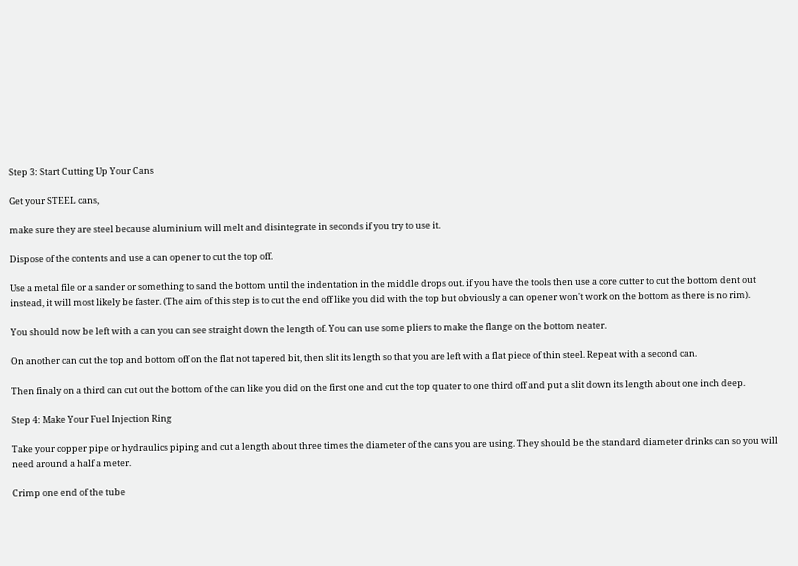Step 3: Start Cutting Up Your Cans

Get your STEEL cans,

make sure they are steel because aluminium will melt and disintegrate in seconds if you try to use it.

Dispose of the contents and use a can opener to cut the top off.

Use a metal file or a sander or something to sand the bottom until the indentation in the middle drops out. if you have the tools then use a core cutter to cut the bottom dent out instead, it will most likely be faster. (The aim of this step is to cut the end off like you did with the top but obviously a can opener won't work on the bottom as there is no rim).

You should now be left with a can you can see straight down the length of. You can use some pliers to make the flange on the bottom neater.

On another can cut the top and bottom off on the flat not tapered bit, then slit its length so that you are left with a flat piece of thin steel. Repeat with a second can.

Then finaly on a third can cut out the bottom of the can like you did on the first one and cut the top quater to one third off and put a slit down its length about one inch deep.

Step 4: Make Your Fuel Injection Ring

Take your copper pipe or hydraulics piping and cut a length about three times the diameter of the cans you are using. They should be the standard diameter drinks can so you will need around a half a meter.

Crimp one end of the tube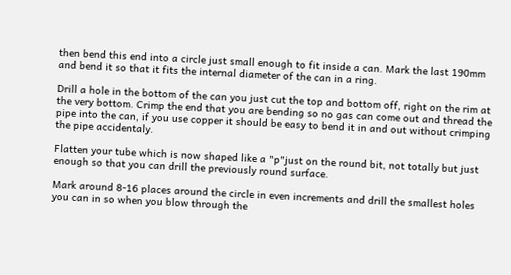then bend this end into a circle just small enough to fit inside a can. Mark the last 190mm and bend it so that it fits the internal diameter of the can in a ring.

Drill a hole in the bottom of the can you just cut the top and bottom off, right on the rim at the very bottom. Crimp the end that you are bending so no gas can come out and thread the pipe into the can, if you use copper it should be easy to bend it in and out without crimping the pipe accidentaly.

Flatten your tube which is now shaped like a "p"just on the round bit, not totally but just enough so that you can drill the previously round surface.

Mark around 8-16 places around the circle in even increments and drill the smallest holes you can in so when you blow through the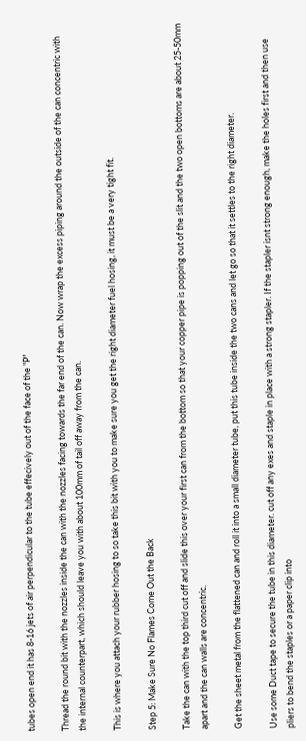tubes open end it has 8-16 jets of air perpendicular to the tube effecively out of the face of the "P"

Thread the round bit with the nozzles inside the can with the nozzles facing towards the far end of the can. Now wrap the excess piping around the outside of the can concentric with the internal counterpart, which should leave you with about 100mm of tail off away from the can.

This is where you attach your rubber hosing to so take this bit with you to make sure you get the right diameter fuel hosing, it must be a very tight fit.

Step 5: Make Sure No Flames Come Out the Back

Take the can with the top third cut off and slide this over your first can from the bottom so that your copper pipe is popping out of the slit and the two open bottoms are about 25-50mm apart and the can walls are concentric.

Get the sheet metal from the flattened can and roll it into a small diameter tube, put this tube inside the two cans and let go so that it settles to the right diameter.

Use some Duct tape to secure the tube in this diameter. cut off any exes and staple in place with a strong stapler. If the stapler isnt strong enough, make the holes first and then use pliers to bend the staples or a paper clip into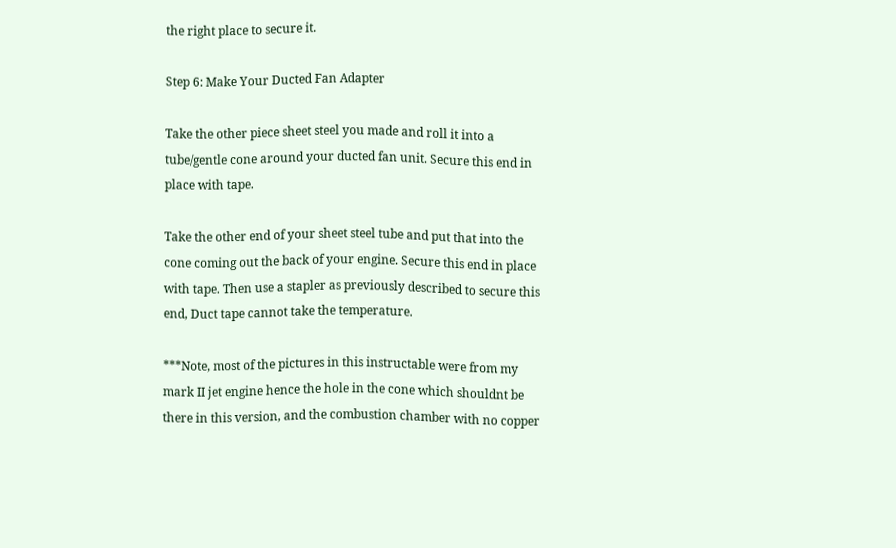the right place to secure it.

Step 6: Make Your Ducted Fan Adapter

Take the other piece sheet steel you made and roll it into a tube/gentle cone around your ducted fan unit. Secure this end in place with tape.

Take the other end of your sheet steel tube and put that into the cone coming out the back of your engine. Secure this end in place with tape. Then use a stapler as previously described to secure this end, Duct tape cannot take the temperature.

***Note, most of the pictures in this instructable were from my mark II jet engine hence the hole in the cone which shouldnt be there in this version, and the combustion chamber with no copper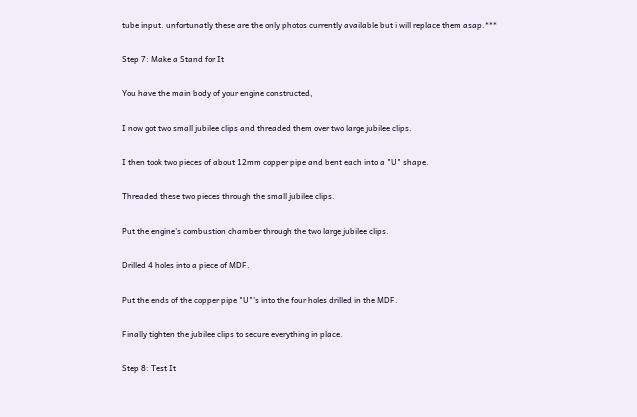tube input. unfortunatly these are the only photos currently available but i will replace them asap.***

Step 7: Make a Stand for It

You have the main body of your engine constructed,

I now got two small jubilee clips and threaded them over two large jubilee clips.

I then took two pieces of about 12mm copper pipe and bent each into a "U" shape.

Threaded these two pieces through the small jubilee clips.

Put the engine's combustion chamber through the two large jubilee clips.

Drilled 4 holes into a piece of MDF.

Put the ends of the copper pipe "U"'s into the four holes drilled in the MDF.

Finally tighten the jubilee clips to secure everything in place.

Step 8: Test It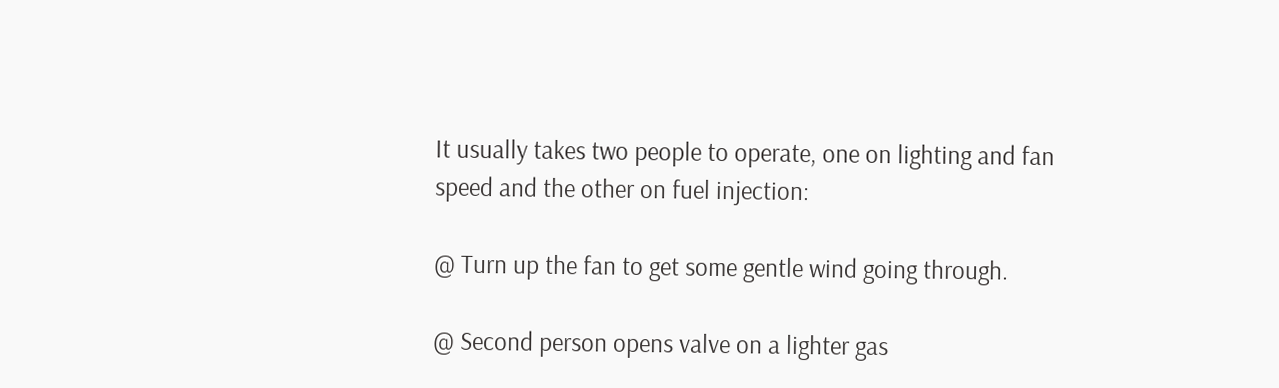It usually takes two people to operate, one on lighting and fan speed and the other on fuel injection:

@ Turn up the fan to get some gentle wind going through.

@ Second person opens valve on a lighter gas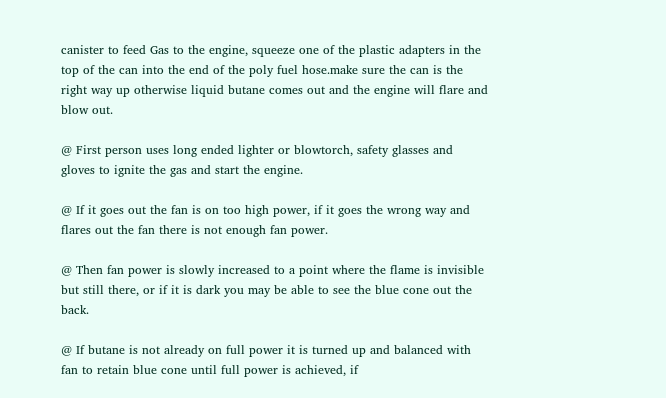canister to feed Gas to the engine, squeeze one of the plastic adapters in the top of the can into the end of the poly fuel hose.make sure the can is the right way up otherwise liquid butane comes out and the engine will flare and blow out.

@ First person uses long ended lighter or blowtorch, safety glasses and gloves to ignite the gas and start the engine.

@ If it goes out the fan is on too high power, if it goes the wrong way and flares out the fan there is not enough fan power.

@ Then fan power is slowly increased to a point where the flame is invisible but still there, or if it is dark you may be able to see the blue cone out the back.

@ If butane is not already on full power it is turned up and balanced with fan to retain blue cone until full power is achieved, if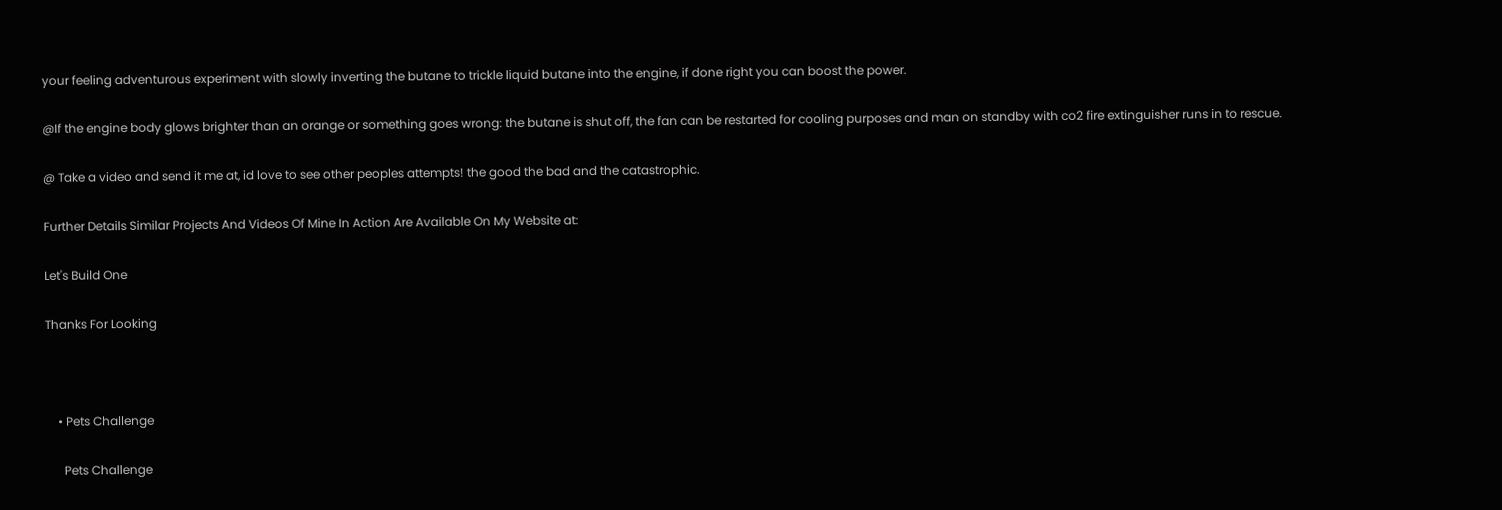your feeling adventurous experiment with slowly inverting the butane to trickle liquid butane into the engine, if done right you can boost the power.

@If the engine body glows brighter than an orange or something goes wrong: the butane is shut off, the fan can be restarted for cooling purposes and man on standby with co2 fire extinguisher runs in to rescue.

@ Take a video and send it me at, id love to see other peoples attempts! the good the bad and the catastrophic.

Further Details Similar Projects And Videos Of Mine In Action Are Available On My Website at:

Let's Build One

Thanks For Looking



    • Pets Challenge

      Pets Challenge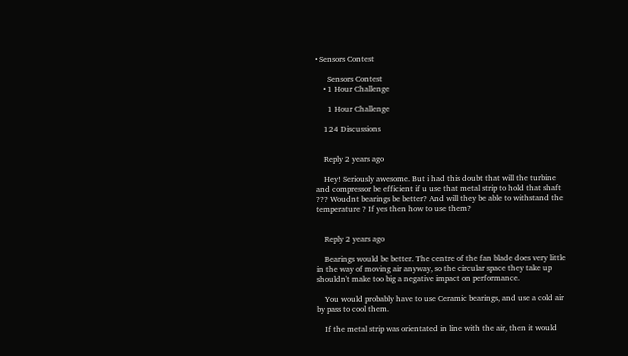• Sensors Contest

      Sensors Contest
    • 1 Hour Challenge

      1 Hour Challenge

    124 Discussions


    Reply 2 years ago

    Hey! Seriously awesome. But i had this doubt that will the turbine and compressor be efficient if u use that metal strip to hold that shaft ??? Woudnt bearings be better? And will they be able to withstand the temperature ? If yes then how to use them?


    Reply 2 years ago

    Bearings would be better. The centre of the fan blade does very little in the way of moving air anyway, so the circular space they take up shouldn't make too big a negative impact on performance.

    You would probably have to use Ceramic bearings, and use a cold air by pass to cool them.

    If the metal strip was orientated in line with the air, then it would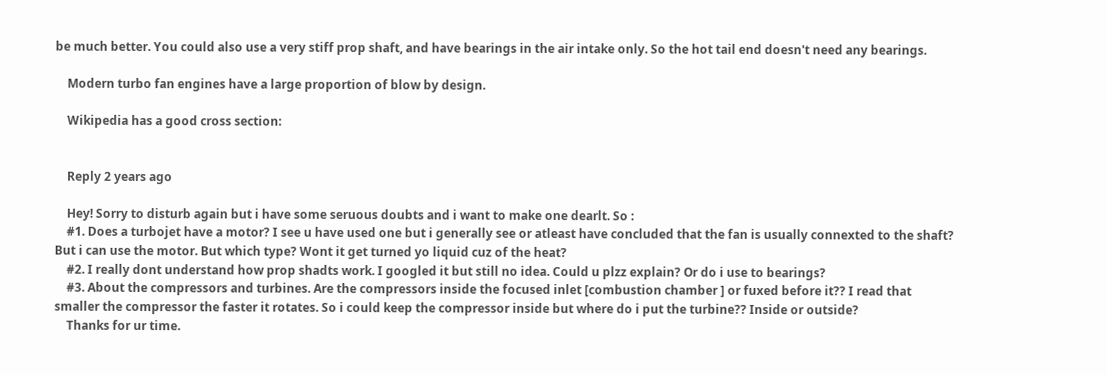be much better. You could also use a very stiff prop shaft, and have bearings in the air intake only. So the hot tail end doesn't need any bearings.

    Modern turbo fan engines have a large proportion of blow by design.

    Wikipedia has a good cross section:


    Reply 2 years ago

    Hey! Sorry to disturb again but i have some seruous doubts and i want to make one dearlt. So :
    #1. Does a turbojet have a motor? I see u have used one but i generally see or atleast have concluded that the fan is usually connexted to the shaft? But i can use the motor. But which type? Wont it get turned yo liquid cuz of the heat?
    #2. I really dont understand how prop shadts work. I googled it but still no idea. Could u plzz explain? Or do i use to bearings?
    #3. About the compressors and turbines. Are the compressors inside the focused inlet [combustion chamber ] or fuxed before it?? I read that smaller the compressor the faster it rotates. So i could keep the compressor inside but where do i put the turbine?? Inside or outside?
    Thanks for ur time.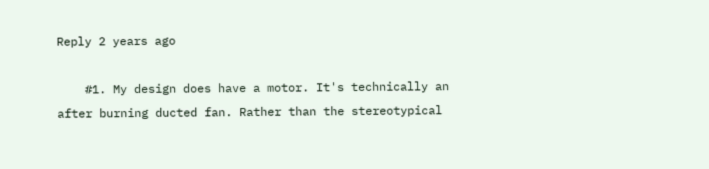Reply 2 years ago

    #1. My design does have a motor. It's technically an after burning ducted fan. Rather than the stereotypical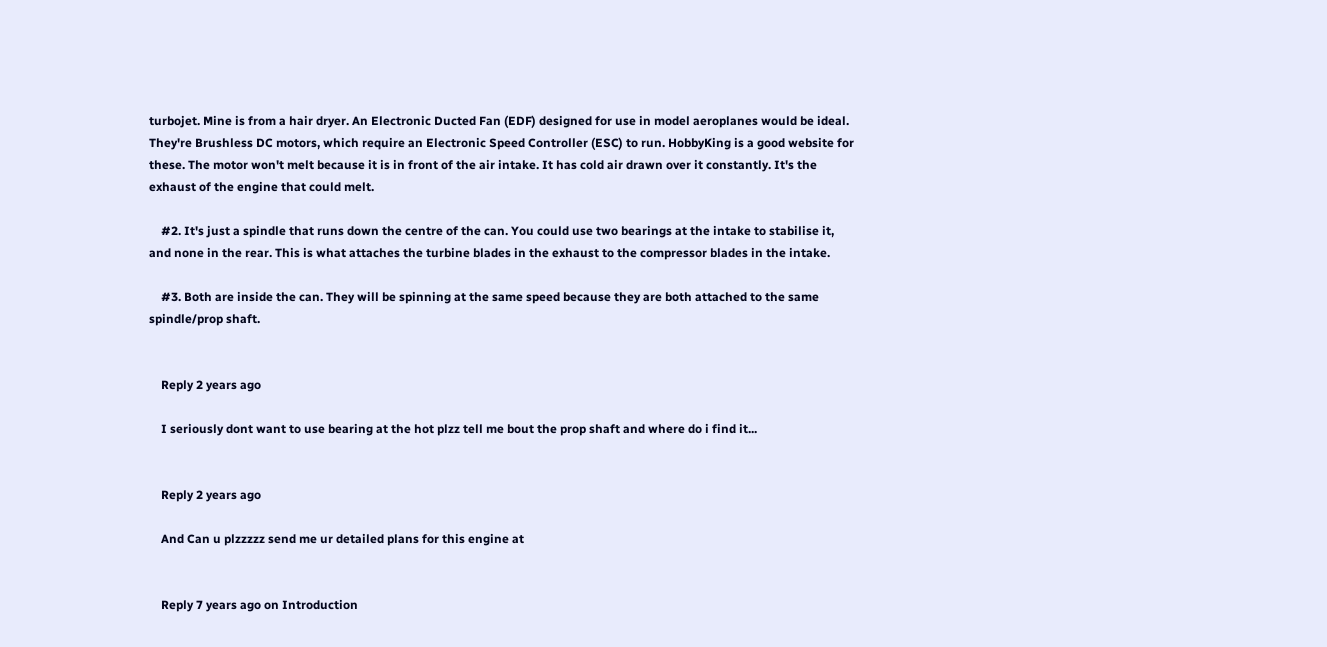turbojet. Mine is from a hair dryer. An Electronic Ducted Fan (EDF) designed for use in model aeroplanes would be ideal. They're Brushless DC motors, which require an Electronic Speed Controller (ESC) to run. HobbyKing is a good website for these. The motor won't melt because it is in front of the air intake. It has cold air drawn over it constantly. It's the exhaust of the engine that could melt.

    #2. It's just a spindle that runs down the centre of the can. You could use two bearings at the intake to stabilise it, and none in the rear. This is what attaches the turbine blades in the exhaust to the compressor blades in the intake.

    #3. Both are inside the can. They will be spinning at the same speed because they are both attached to the same spindle/prop shaft.


    Reply 2 years ago

    I seriously dont want to use bearing at the hot plzz tell me bout the prop shaft and where do i find it...


    Reply 2 years ago

    And Can u plzzzzz send me ur detailed plans for this engine at


    Reply 7 years ago on Introduction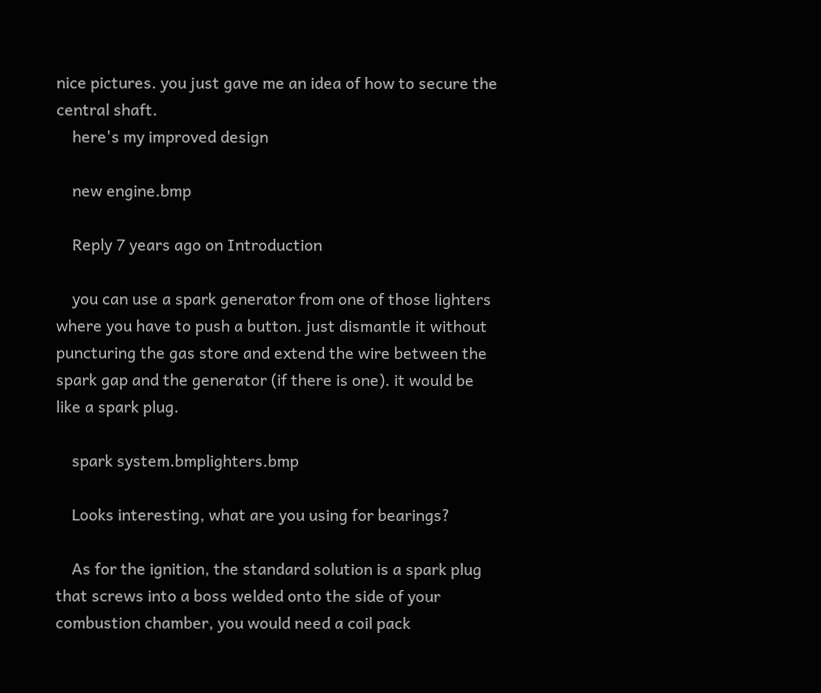nice pictures. you just gave me an idea of how to secure the central shaft.
    here's my improved design

    new engine.bmp

    Reply 7 years ago on Introduction

    you can use a spark generator from one of those lighters where you have to push a button. just dismantle it without puncturing the gas store and extend the wire between the spark gap and the generator (if there is one). it would be like a spark plug.

    spark system.bmplighters.bmp

    Looks interesting, what are you using for bearings?

    As for the ignition, the standard solution is a spark plug that screws into a boss welded onto the side of your combustion chamber, you would need a coil pack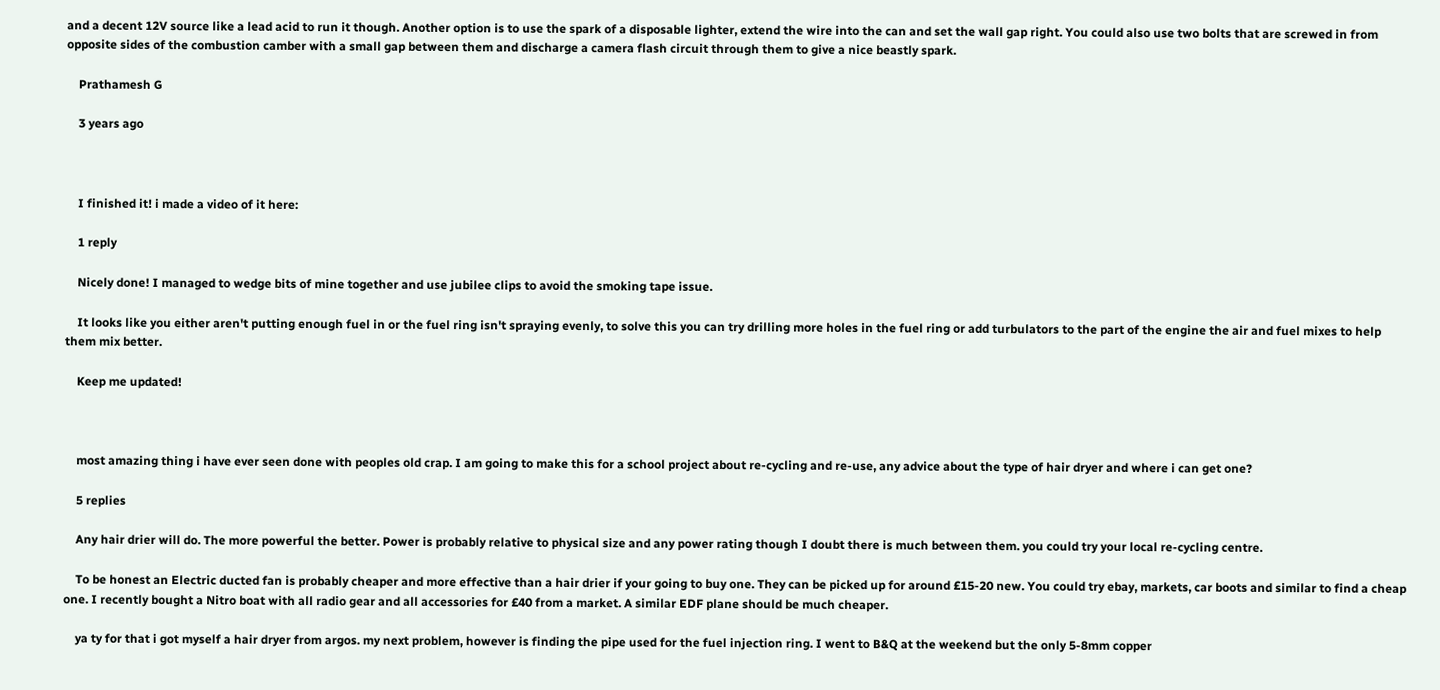and a decent 12V source like a lead acid to run it though. Another option is to use the spark of a disposable lighter, extend the wire into the can and set the wall gap right. You could also use two bolts that are screwed in from opposite sides of the combustion camber with a small gap between them and discharge a camera flash circuit through them to give a nice beastly spark.

    Prathamesh G

    3 years ago



    I finished it! i made a video of it here:

    1 reply

    Nicely done! I managed to wedge bits of mine together and use jubilee clips to avoid the smoking tape issue.

    It looks like you either aren't putting enough fuel in or the fuel ring isn't spraying evenly, to solve this you can try drilling more holes in the fuel ring or add turbulators to the part of the engine the air and fuel mixes to help them mix better.

    Keep me updated!



    most amazing thing i have ever seen done with peoples old crap. I am going to make this for a school project about re-cycling and re-use, any advice about the type of hair dryer and where i can get one?

    5 replies

    Any hair drier will do. The more powerful the better. Power is probably relative to physical size and any power rating though I doubt there is much between them. you could try your local re-cycling centre.

    To be honest an Electric ducted fan is probably cheaper and more effective than a hair drier if your going to buy one. They can be picked up for around £15-20 new. You could try ebay, markets, car boots and similar to find a cheap one. I recently bought a Nitro boat with all radio gear and all accessories for £40 from a market. A similar EDF plane should be much cheaper.

    ya ty for that i got myself a hair dryer from argos. my next problem, however is finding the pipe used for the fuel injection ring. I went to B&Q at the weekend but the only 5-8mm copper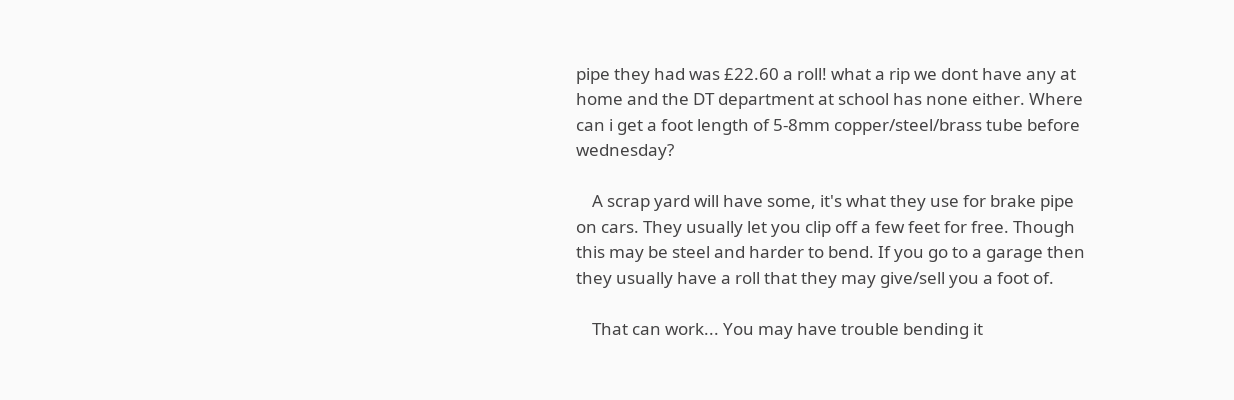pipe they had was £22.60 a roll! what a rip we dont have any at home and the DT department at school has none either. Where can i get a foot length of 5-8mm copper/steel/brass tube before wednesday?

    A scrap yard will have some, it's what they use for brake pipe on cars. They usually let you clip off a few feet for free. Though this may be steel and harder to bend. If you go to a garage then they usually have a roll that they may give/sell you a foot of.

    That can work... You may have trouble bending it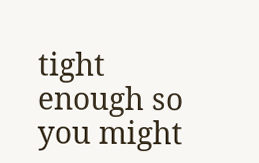tight enough so you might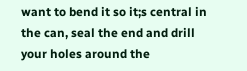want to bend it so it;s central in the can, seal the end and drill your holes around the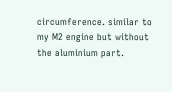circumference. similar to my M2 engine but without the aluminium part.